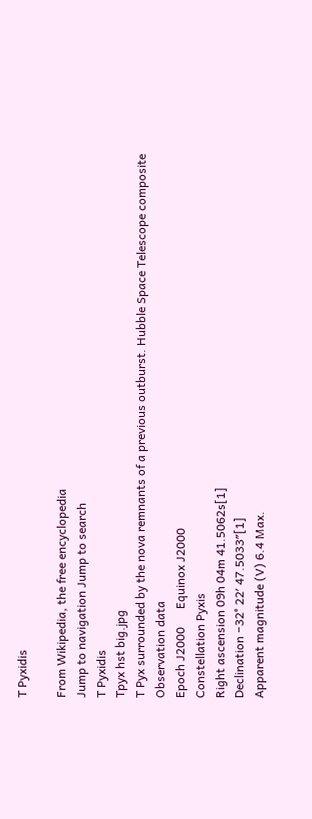T Pyxidis

From Wikipedia, the free encyclopedia
Jump to navigation Jump to search
T Pyxidis
Tpyx hst big.jpg
T Pyx surrounded by the nova remnants of a previous outburst. Hubble Space Telescope composite
Observation data
Epoch J2000      Equinox J2000
Constellation Pyxis
Right ascension 09h 04m 41.5062s[1]
Declination −32° 22′ 47.5033″[1]
Apparent magnitude (V) 6.4 Max.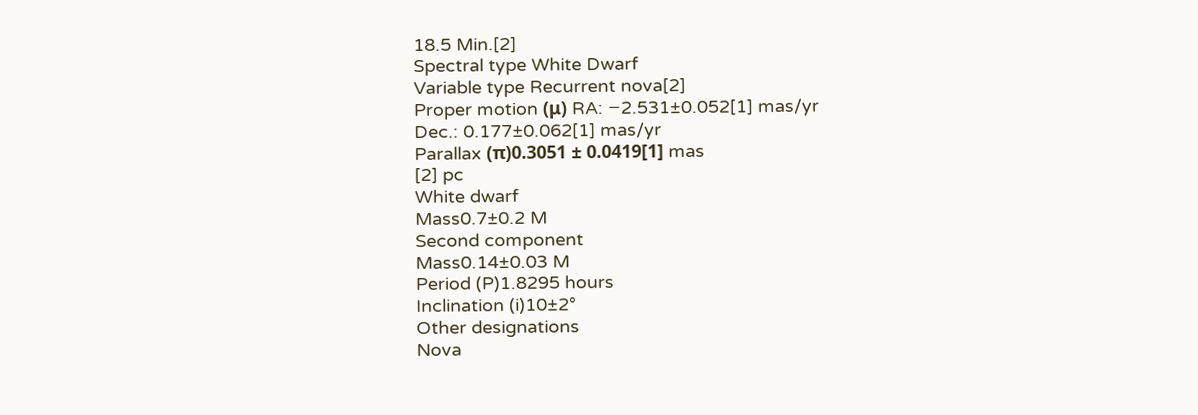18.5 Min.[2]
Spectral type White Dwarf
Variable type Recurrent nova[2]
Proper motion (μ) RA: −2.531±0.052[1] mas/yr
Dec.: 0.177±0.062[1] mas/yr
Parallax (π)0.3051 ± 0.0419[1] mas
[2] pc
White dwarf
Mass0.7±0.2 M
Second component
Mass0.14±0.03 M
Period (P)1.8295 hours
Inclination (i)10±2°
Other designations
Nova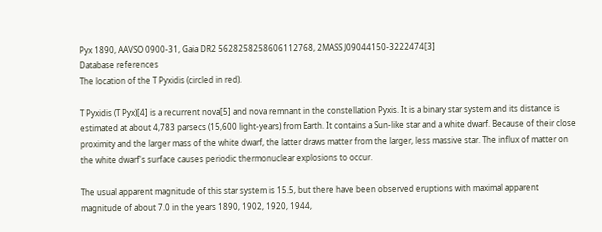Pyx 1890, AAVSO 0900-31, Gaia DR2 5628258258606112768, 2MASS J09044150-3222474[3]
Database references
The location of the T Pyxidis (circled in red).

T Pyxidis (T Pyx)[4] is a recurrent nova[5] and nova remnant in the constellation Pyxis. It is a binary star system and its distance is estimated at about 4,783 parsecs (15,600 light-years) from Earth. It contains a Sun-like star and a white dwarf. Because of their close proximity and the larger mass of the white dwarf, the latter draws matter from the larger, less massive star. The influx of matter on the white dwarf's surface causes periodic thermonuclear explosions to occur.

The usual apparent magnitude of this star system is 15.5, but there have been observed eruptions with maximal apparent magnitude of about 7.0 in the years 1890, 1902, 1920, 1944,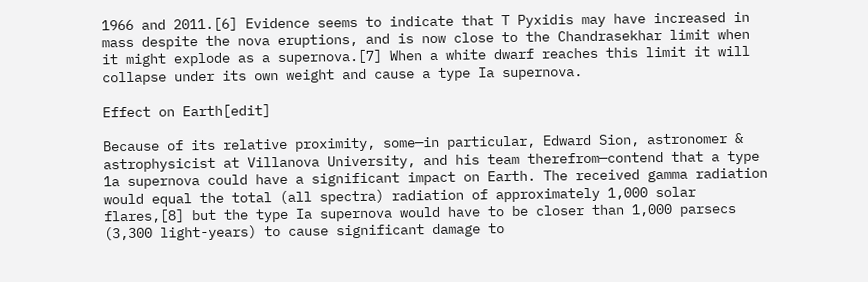1966 and 2011.[6] Evidence seems to indicate that T Pyxidis may have increased in mass despite the nova eruptions, and is now close to the Chandrasekhar limit when it might explode as a supernova.[7] When a white dwarf reaches this limit it will collapse under its own weight and cause a type Ia supernova.

Effect on Earth[edit]

Because of its relative proximity, some—in particular, Edward Sion, astronomer & astrophysicist at Villanova University, and his team therefrom—contend that a type 1a supernova could have a significant impact on Earth. The received gamma radiation would equal the total (all spectra) radiation of approximately 1,000 solar flares,[8] but the type Ia supernova would have to be closer than 1,000 parsecs (3,300 light-years) to cause significant damage to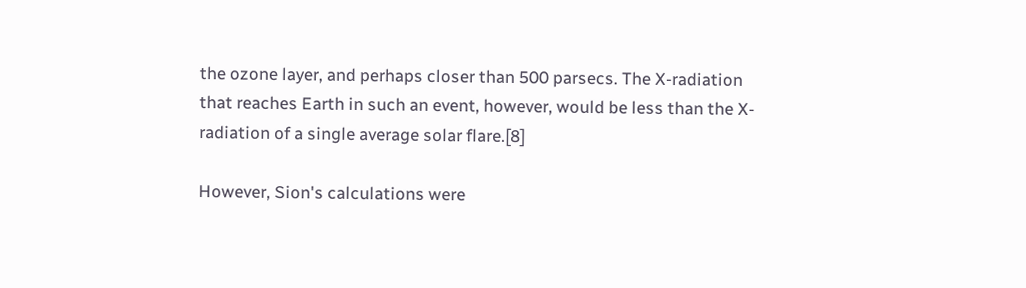the ozone layer, and perhaps closer than 500 parsecs. The X-radiation that reaches Earth in such an event, however, would be less than the X-radiation of a single average solar flare.[8]

However, Sion's calculations were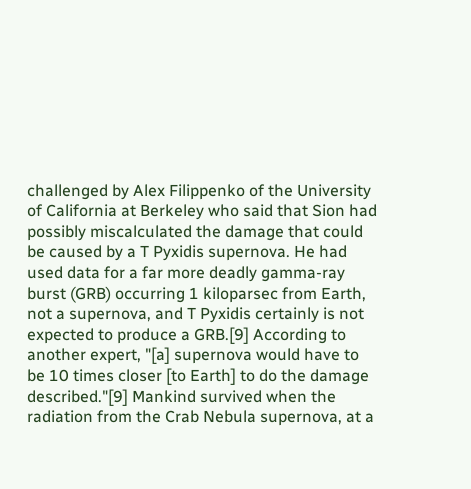challenged by Alex Filippenko of the University of California at Berkeley who said that Sion had possibly miscalculated the damage that could be caused by a T Pyxidis supernova. He had used data for a far more deadly gamma-ray burst (GRB) occurring 1 kiloparsec from Earth, not a supernova, and T Pyxidis certainly is not expected to produce a GRB.[9] According to another expert, "[a] supernova would have to be 10 times closer [to Earth] to do the damage described."[9] Mankind survived when the radiation from the Crab Nebula supernova, at a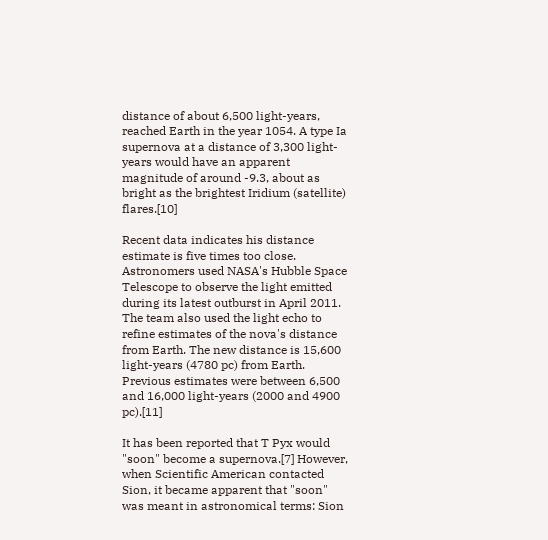distance of about 6,500 light-years, reached Earth in the year 1054. A type Ia supernova at a distance of 3,300 light-years would have an apparent magnitude of around -9.3, about as bright as the brightest Iridium (satellite) flares.[10]

Recent data indicates his distance estimate is five times too close. Astronomers used NASA's Hubble Space Telescope to observe the light emitted during its latest outburst in April 2011. The team also used the light echo to refine estimates of the nova's distance from Earth. The new distance is 15,600 light-years (4780 pc) from Earth. Previous estimates were between 6,500 and 16,000 light-years (2000 and 4900 pc).[11]

It has been reported that T Pyx would "soon" become a supernova.[7] However, when Scientific American contacted Sion, it became apparent that "soon" was meant in astronomical terms: Sion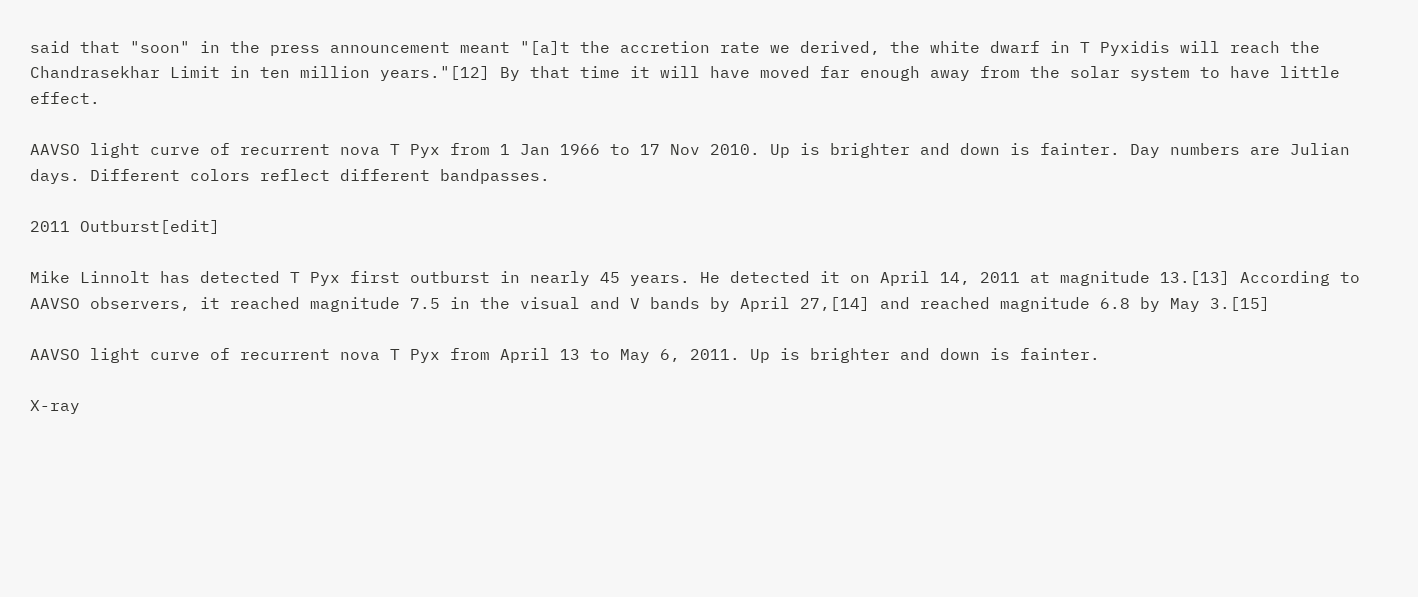said that "soon" in the press announcement meant "[a]t the accretion rate we derived, the white dwarf in T Pyxidis will reach the Chandrasekhar Limit in ten million years."[12] By that time it will have moved far enough away from the solar system to have little effect.

AAVSO light curve of recurrent nova T Pyx from 1 Jan 1966 to 17 Nov 2010. Up is brighter and down is fainter. Day numbers are Julian days. Different colors reflect different bandpasses.

2011 Outburst[edit]

Mike Linnolt has detected T Pyx first outburst in nearly 45 years. He detected it on April 14, 2011 at magnitude 13.[13] According to AAVSO observers, it reached magnitude 7.5 in the visual and V bands by April 27,[14] and reached magnitude 6.8 by May 3.[15]

AAVSO light curve of recurrent nova T Pyx from April 13 to May 6, 2011. Up is brighter and down is fainter.

X-ray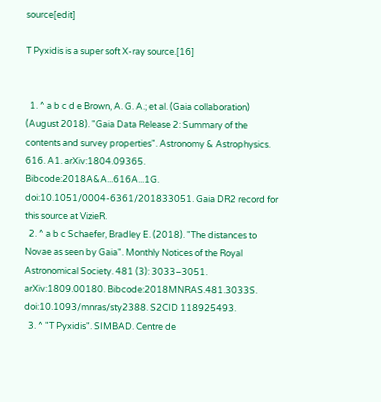source[edit]

T Pyxidis is a super soft X-ray source.[16]


  1. ^ a b c d e Brown, A. G. A.; et al. (Gaia collaboration) (August 2018). "Gaia Data Release 2: Summary of the contents and survey properties". Astronomy & Astrophysics. 616. A1. arXiv:1804.09365. Bibcode:2018A&A...616A...1G. doi:10.1051/0004-6361/201833051. Gaia DR2 record for this source at VizieR.
  2. ^ a b c Schaefer, Bradley E. (2018). "The distances to Novae as seen by Gaia". Monthly Notices of the Royal Astronomical Society. 481 (3): 3033–3051. arXiv:1809.00180. Bibcode:2018MNRAS.481.3033S. doi:10.1093/mnras/sty2388. S2CID 118925493.
  3. ^ "T Pyxidis". SIMBAD. Centre de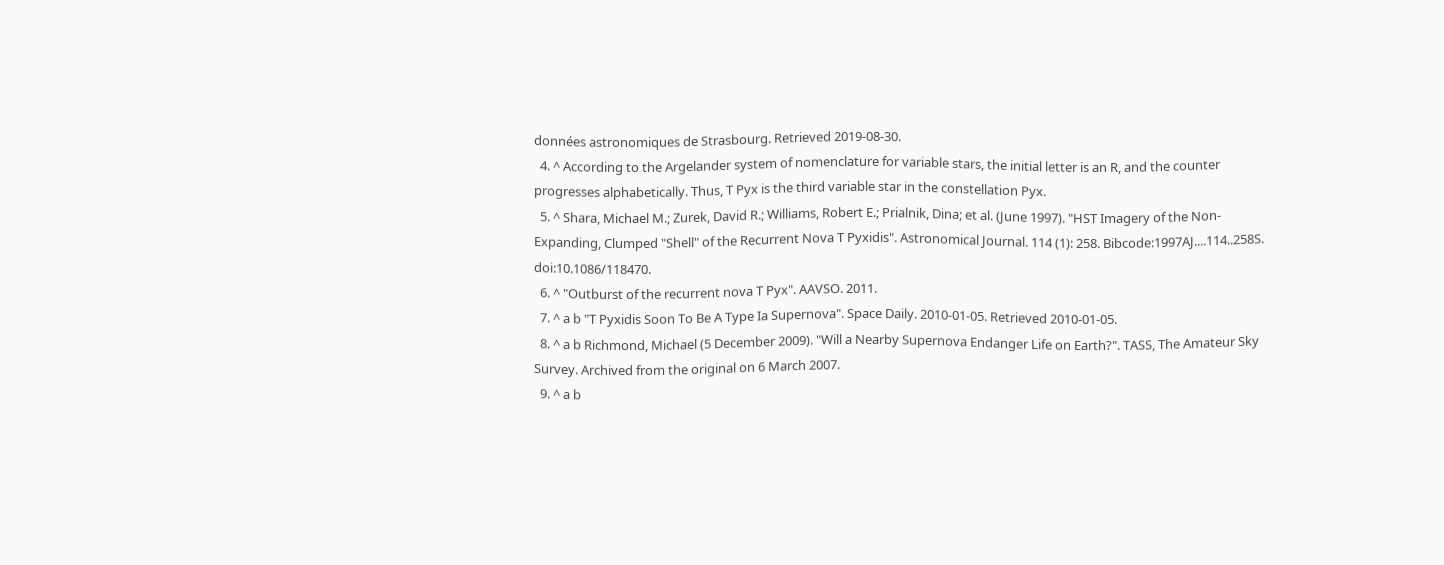données astronomiques de Strasbourg. Retrieved 2019-08-30.
  4. ^ According to the Argelander system of nomenclature for variable stars, the initial letter is an R, and the counter progresses alphabetically. Thus, T Pyx is the third variable star in the constellation Pyx.
  5. ^ Shara, Michael M.; Zurek, David R.; Williams, Robert E.; Prialnik, Dina; et al. (June 1997). "HST Imagery of the Non-Expanding, Clumped "Shell" of the Recurrent Nova T Pyxidis". Astronomical Journal. 114 (1): 258. Bibcode:1997AJ....114..258S. doi:10.1086/118470.
  6. ^ "Outburst of the recurrent nova T Pyx". AAVSO. 2011.
  7. ^ a b "T Pyxidis Soon To Be A Type Ia Supernova". Space Daily. 2010-01-05. Retrieved 2010-01-05.
  8. ^ a b Richmond, Michael (5 December 2009). "Will a Nearby Supernova Endanger Life on Earth?". TASS, The Amateur Sky Survey. Archived from the original on 6 March 2007.
  9. ^ a b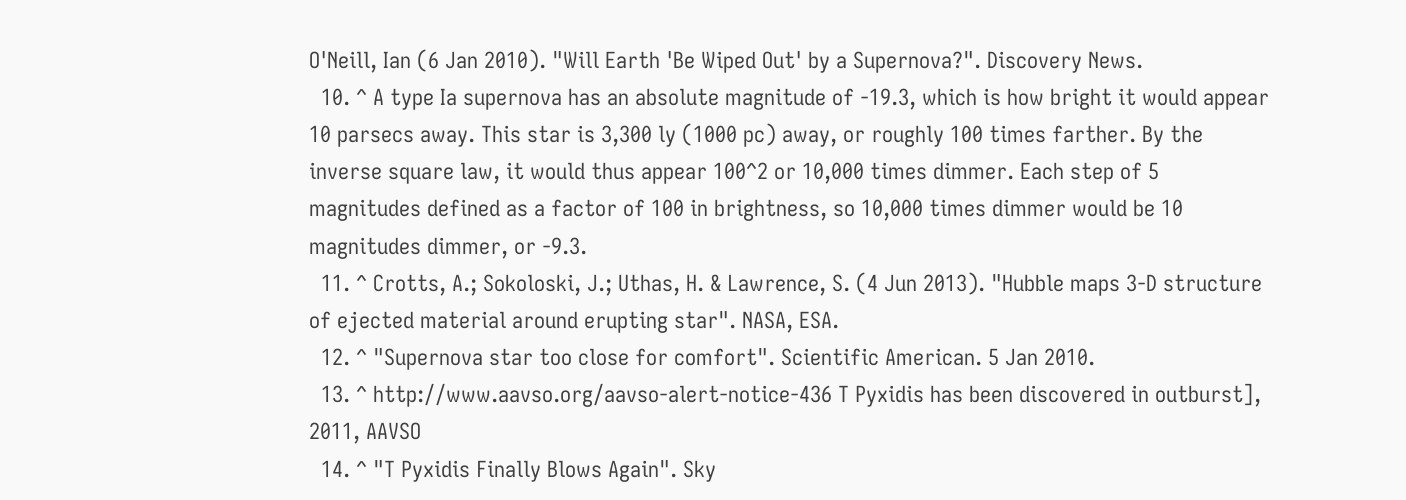O'Neill, Ian (6 Jan 2010). "Will Earth 'Be Wiped Out' by a Supernova?". Discovery News.
  10. ^ A type Ia supernova has an absolute magnitude of -19.3, which is how bright it would appear 10 parsecs away. This star is 3,300 ly (1000 pc) away, or roughly 100 times farther. By the inverse square law, it would thus appear 100^2 or 10,000 times dimmer. Each step of 5 magnitudes defined as a factor of 100 in brightness, so 10,000 times dimmer would be 10 magnitudes dimmer, or -9.3.
  11. ^ Crotts, A.; Sokoloski, J.; Uthas, H. & Lawrence, S. (4 Jun 2013). "Hubble maps 3-D structure of ejected material around erupting star". NASA, ESA.
  12. ^ "Supernova star too close for comfort". Scientific American. 5 Jan 2010.
  13. ^ http://www.aavso.org/aavso-alert-notice-436 T Pyxidis has been discovered in outburst], 2011, AAVSO
  14. ^ "T Pyxidis Finally Blows Again". Sky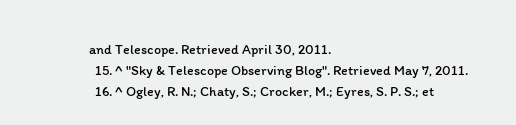and Telescope. Retrieved April 30, 2011.
  15. ^ "Sky & Telescope Observing Blog". Retrieved May 7, 2011.
  16. ^ Ogley, R. N.; Chaty, S.; Crocker, M.; Eyres, S. P. S.; et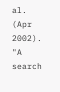al. (Apr 2002). "A search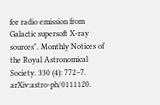for radio emission from Galactic supersoft X-ray sources". Monthly Notices of the Royal Astronomical Society. 330 (4): 772–7. arXiv:astro-ph/0111120.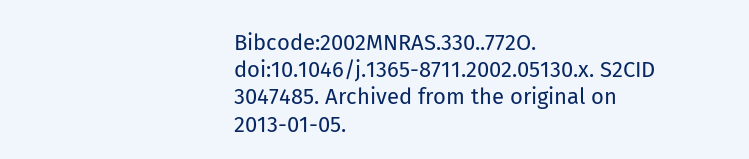Bibcode:2002MNRAS.330..772O. doi:10.1046/j.1365-8711.2002.05130.x. S2CID 3047485. Archived from the original on 2013-01-05.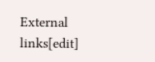External links[edit]